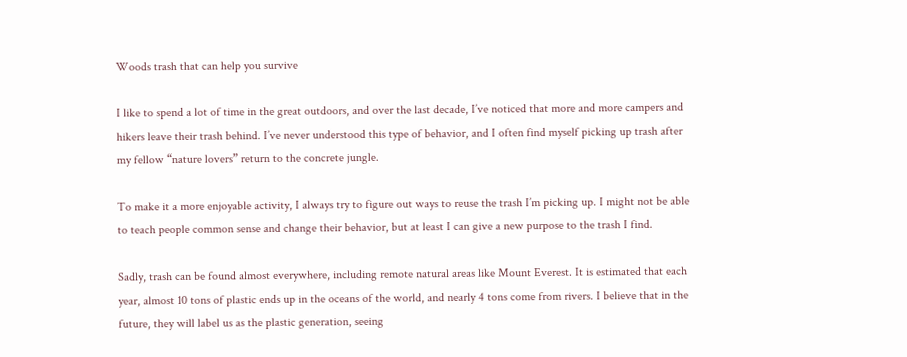Woods trash that can help you survive

I like to spend a lot of time in the great outdoors, and over the last decade, I’ve noticed that more and more campers and hikers leave their trash behind. I’ve never understood this type of behavior, and I often find myself picking up trash after my fellow “nature lovers” return to the concrete jungle.

To make it a more enjoyable activity, I always try to figure out ways to reuse the trash I’m picking up. I might not be able to teach people common sense and change their behavior, but at least I can give a new purpose to the trash I find.

Sadly, trash can be found almost everywhere, including remote natural areas like Mount Everest. It is estimated that each year, almost 10 tons of plastic ends up in the oceans of the world, and nearly 4 tons come from rivers. I believe that in the future, they will label us as the plastic generation, seeing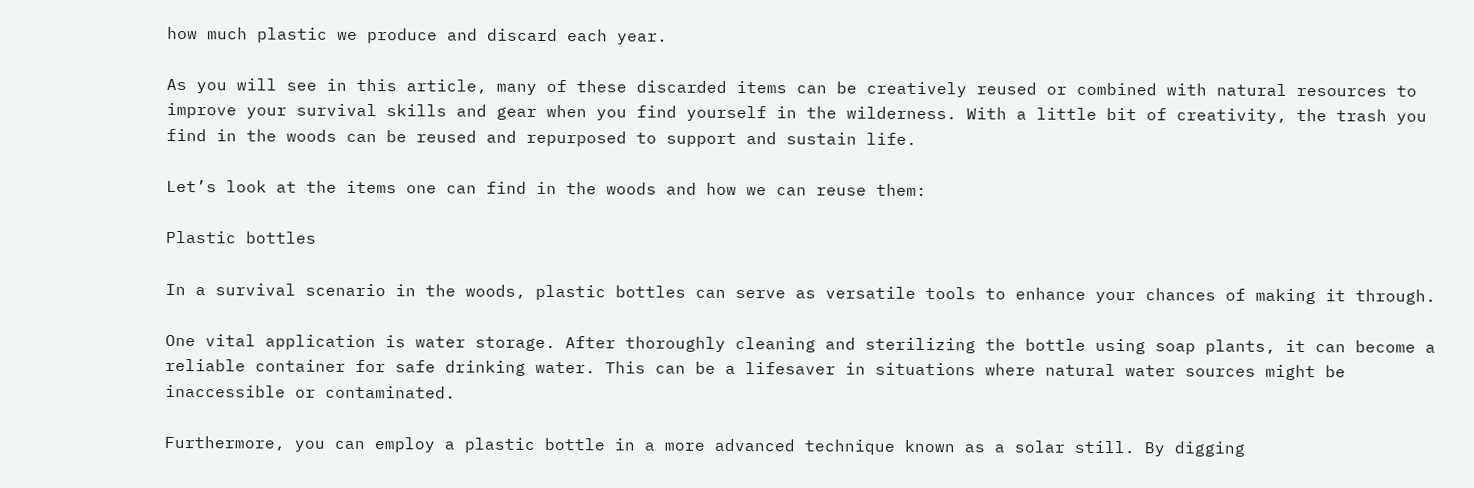how much plastic we produce and discard each year.

As you will see in this article, many of these discarded items can be creatively reused or combined with natural resources to improve your survival skills and gear when you find yourself in the wilderness. With a little bit of creativity, the trash you find in the woods can be reused and repurposed to support and sustain life.

Let’s look at the items one can find in the woods and how we can reuse them:

Plastic bottles

In a survival scenario in the woods, plastic bottles can serve as versatile tools to enhance your chances of making it through.

One vital application is water storage. After thoroughly cleaning and sterilizing the bottle using soap plants, it can become a reliable container for safe drinking water. This can be a lifesaver in situations where natural water sources might be inaccessible or contaminated.

Furthermore, you can employ a plastic bottle in a more advanced technique known as a solar still. By digging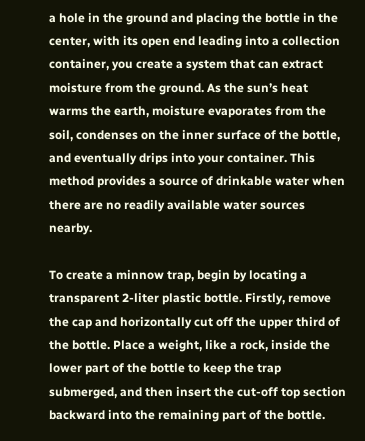a hole in the ground and placing the bottle in the center, with its open end leading into a collection container, you create a system that can extract moisture from the ground. As the sun’s heat warms the earth, moisture evaporates from the soil, condenses on the inner surface of the bottle, and eventually drips into your container. This method provides a source of drinkable water when there are no readily available water sources nearby.

To create a minnow trap, begin by locating a transparent 2-liter plastic bottle. Firstly, remove the cap and horizontally cut off the upper third of the bottle. Place a weight, like a rock, inside the lower part of the bottle to keep the trap submerged, and then insert the cut-off top section backward into the remaining part of the bottle.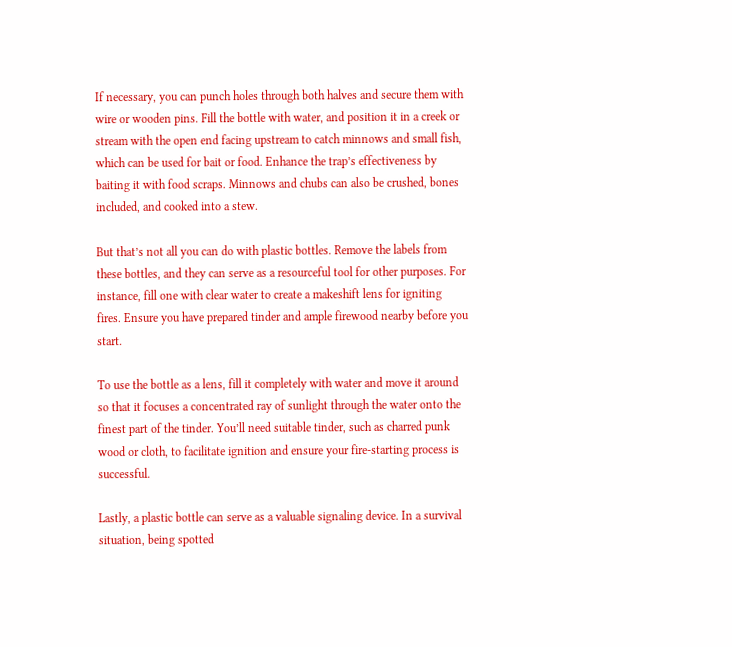If necessary, you can punch holes through both halves and secure them with wire or wooden pins. Fill the bottle with water, and position it in a creek or stream with the open end facing upstream to catch minnows and small fish, which can be used for bait or food. Enhance the trap’s effectiveness by baiting it with food scraps. Minnows and chubs can also be crushed, bones included, and cooked into a stew.

But that’s not all you can do with plastic bottles. Remove the labels from these bottles, and they can serve as a resourceful tool for other purposes. For instance, fill one with clear water to create a makeshift lens for igniting fires. Ensure you have prepared tinder and ample firewood nearby before you start.

To use the bottle as a lens, fill it completely with water and move it around so that it focuses a concentrated ray of sunlight through the water onto the finest part of the tinder. You’ll need suitable tinder, such as charred punk wood or cloth, to facilitate ignition and ensure your fire-starting process is successful.

Lastly, a plastic bottle can serve as a valuable signaling device. In a survival situation, being spotted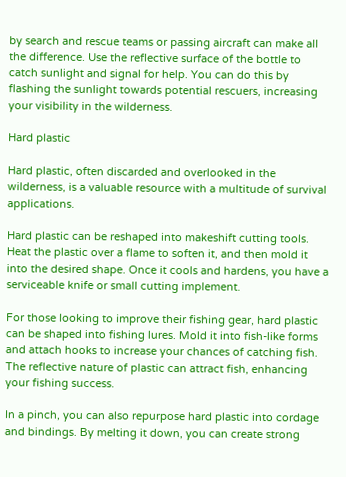by search and rescue teams or passing aircraft can make all the difference. Use the reflective surface of the bottle to catch sunlight and signal for help. You can do this by flashing the sunlight towards potential rescuers, increasing your visibility in the wilderness.

Hard plastic

Hard plastic, often discarded and overlooked in the wilderness, is a valuable resource with a multitude of survival applications.

Hard plastic can be reshaped into makeshift cutting tools. Heat the plastic over a flame to soften it, and then mold it into the desired shape. Once it cools and hardens, you have a serviceable knife or small cutting implement.

For those looking to improve their fishing gear, hard plastic can be shaped into fishing lures. Mold it into fish-like forms and attach hooks to increase your chances of catching fish. The reflective nature of plastic can attract fish, enhancing your fishing success.

In a pinch, you can also repurpose hard plastic into cordage and bindings. By melting it down, you can create strong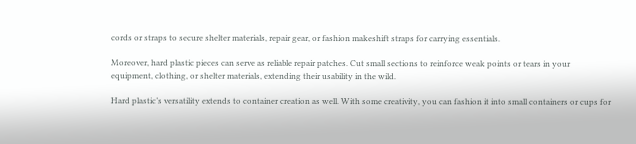cords or straps to secure shelter materials, repair gear, or fashion makeshift straps for carrying essentials.

Moreover, hard plastic pieces can serve as reliable repair patches. Cut small sections to reinforce weak points or tears in your equipment, clothing, or shelter materials, extending their usability in the wild.

Hard plastic’s versatility extends to container creation as well. With some creativity, you can fashion it into small containers or cups for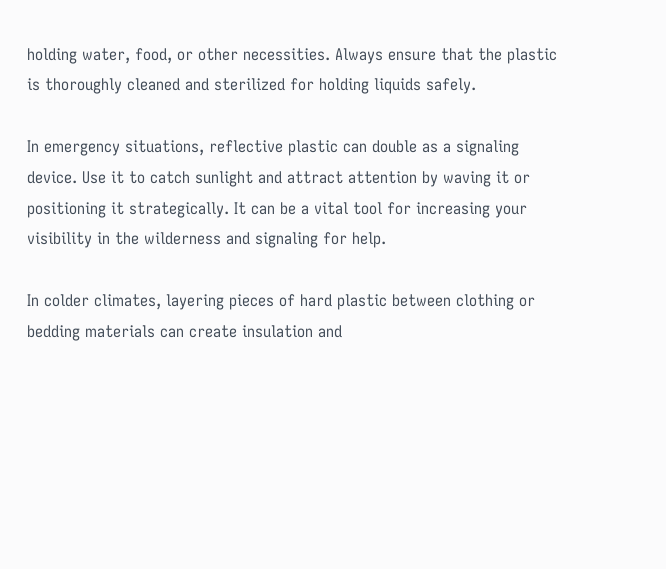holding water, food, or other necessities. Always ensure that the plastic is thoroughly cleaned and sterilized for holding liquids safely.

In emergency situations, reflective plastic can double as a signaling device. Use it to catch sunlight and attract attention by waving it or positioning it strategically. It can be a vital tool for increasing your visibility in the wilderness and signaling for help.

In colder climates, layering pieces of hard plastic between clothing or bedding materials can create insulation and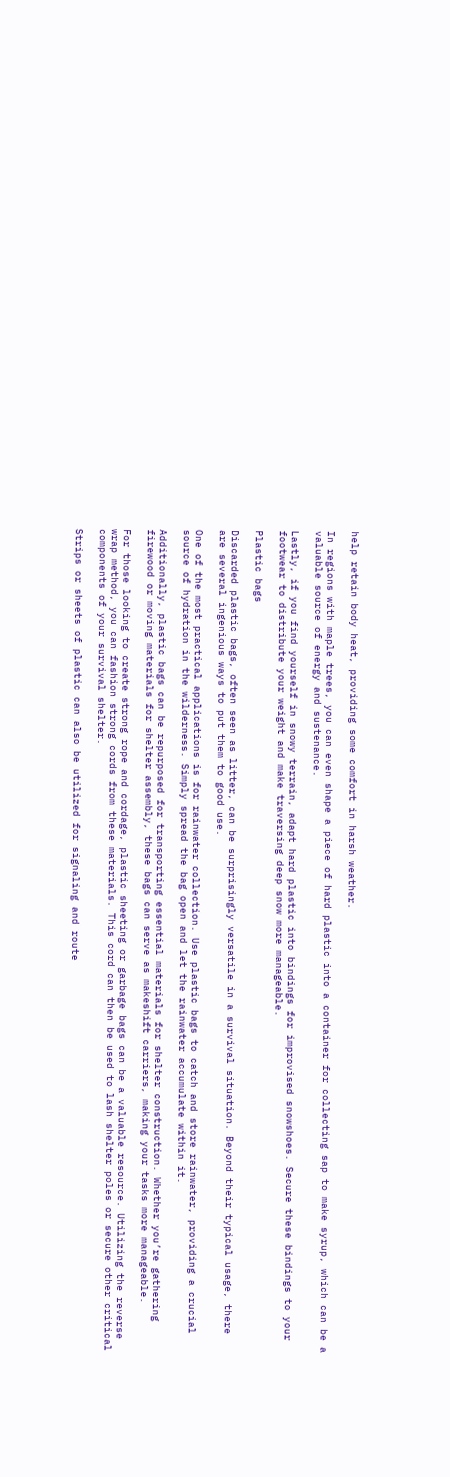help retain body heat, providing some comfort in harsh weather.

In regions with maple trees, you can even shape a piece of hard plastic into a container for collecting sap to make syrup, which can be a valuable source of energy and sustenance.

Lastly, if you find yourself in snowy terrain, adapt hard plastic into bindings for improvised snowshoes. Secure these bindings to your footwear to distribute your weight and make traversing deep snow more manageable.

Plastic bags

Discarded plastic bags, often seen as litter, can be surprisingly versatile in a survival situation. Beyond their typical usage, there are several ingenious ways to put them to good use.

One of the most practical applications is for rainwater collection. Use plastic bags to catch and store rainwater, providing a crucial source of hydration in the wilderness. Simply spread the bag open and let the rainwater accumulate within it.

Additionally, plastic bags can be repurposed for transporting essential materials for shelter construction. Whether you’re gathering firewood or moving materials for shelter assembly, these bags can serve as makeshift carriers, making your tasks more manageable.

For those looking to create strong rope and cordage, plastic sheeting or garbage bags can be a valuable resource. Utilizing the reverse wrap method, you can fashion strong cords from these materials. This cord can then be used to lash shelter poles or secure other critical components of your survival shelter.

Strips or sheets of plastic can also be utilized for signaling and route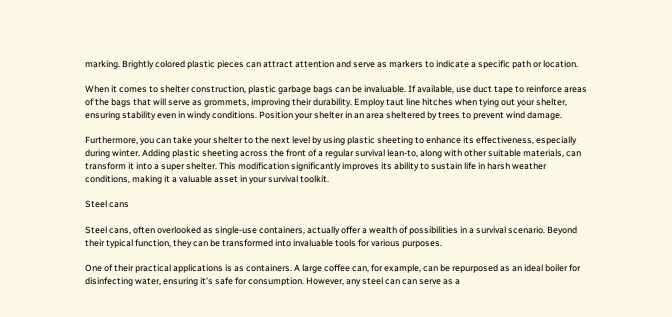marking. Brightly colored plastic pieces can attract attention and serve as markers to indicate a specific path or location.

When it comes to shelter construction, plastic garbage bags can be invaluable. If available, use duct tape to reinforce areas of the bags that will serve as grommets, improving their durability. Employ taut line hitches when tying out your shelter, ensuring stability even in windy conditions. Position your shelter in an area sheltered by trees to prevent wind damage.

Furthermore, you can take your shelter to the next level by using plastic sheeting to enhance its effectiveness, especially during winter. Adding plastic sheeting across the front of a regular survival lean-to, along with other suitable materials, can transform it into a super shelter. This modification significantly improves its ability to sustain life in harsh weather conditions, making it a valuable asset in your survival toolkit.

Steel cans

Steel cans, often overlooked as single-use containers, actually offer a wealth of possibilities in a survival scenario. Beyond their typical function, they can be transformed into invaluable tools for various purposes.

One of their practical applications is as containers. A large coffee can, for example, can be repurposed as an ideal boiler for disinfecting water, ensuring it’s safe for consumption. However, any steel can can serve as a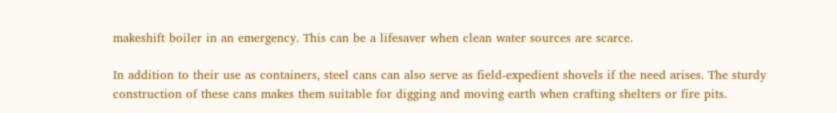makeshift boiler in an emergency. This can be a lifesaver when clean water sources are scarce.

In addition to their use as containers, steel cans can also serve as field-expedient shovels if the need arises. The sturdy construction of these cans makes them suitable for digging and moving earth when crafting shelters or fire pits.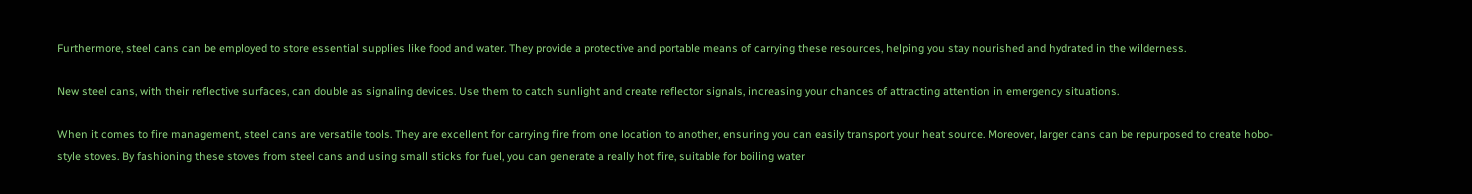Furthermore, steel cans can be employed to store essential supplies like food and water. They provide a protective and portable means of carrying these resources, helping you stay nourished and hydrated in the wilderness.

New steel cans, with their reflective surfaces, can double as signaling devices. Use them to catch sunlight and create reflector signals, increasing your chances of attracting attention in emergency situations.

When it comes to fire management, steel cans are versatile tools. They are excellent for carrying fire from one location to another, ensuring you can easily transport your heat source. Moreover, larger cans can be repurposed to create hobo-style stoves. By fashioning these stoves from steel cans and using small sticks for fuel, you can generate a really hot fire, suitable for boiling water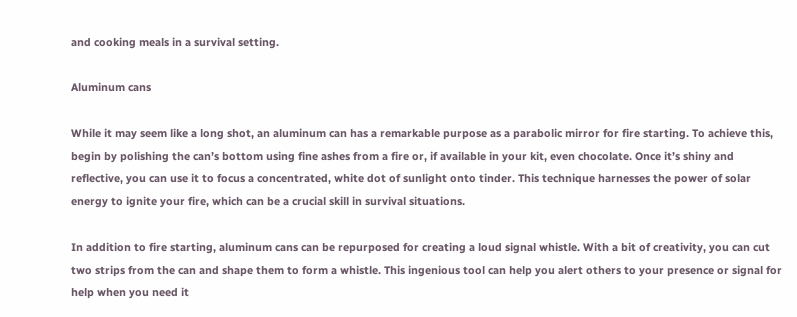and cooking meals in a survival setting.

Aluminum cans

While it may seem like a long shot, an aluminum can has a remarkable purpose as a parabolic mirror for fire starting. To achieve this, begin by polishing the can’s bottom using fine ashes from a fire or, if available in your kit, even chocolate. Once it’s shiny and reflective, you can use it to focus a concentrated, white dot of sunlight onto tinder. This technique harnesses the power of solar energy to ignite your fire, which can be a crucial skill in survival situations.

In addition to fire starting, aluminum cans can be repurposed for creating a loud signal whistle. With a bit of creativity, you can cut two strips from the can and shape them to form a whistle. This ingenious tool can help you alert others to your presence or signal for help when you need it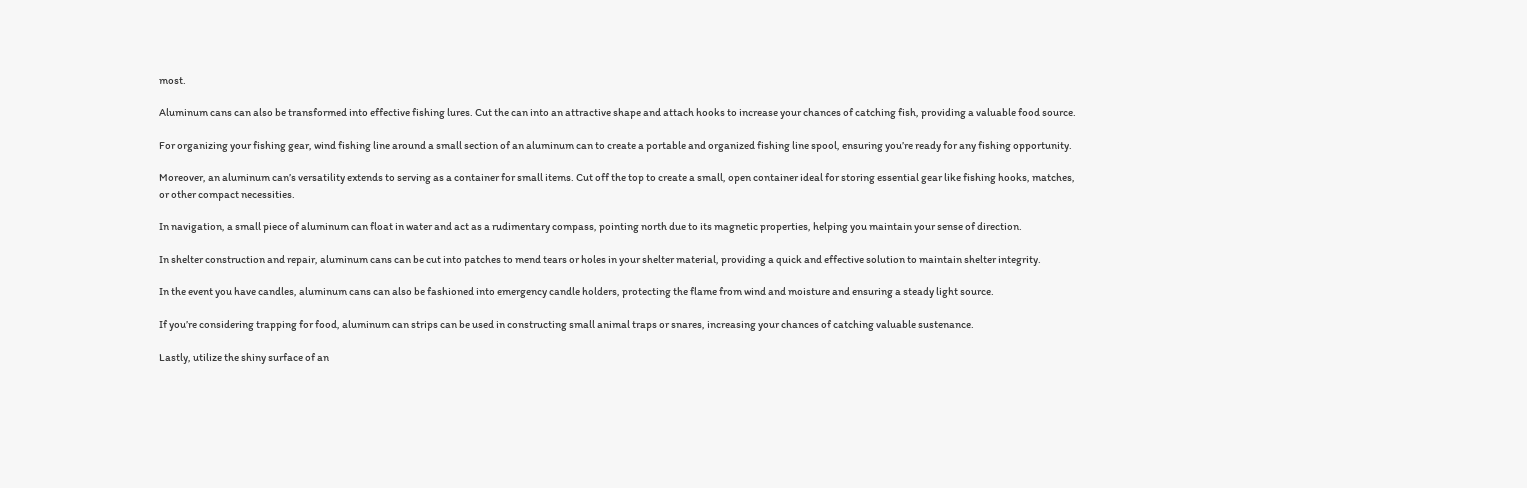most.

Aluminum cans can also be transformed into effective fishing lures. Cut the can into an attractive shape and attach hooks to increase your chances of catching fish, providing a valuable food source.

For organizing your fishing gear, wind fishing line around a small section of an aluminum can to create a portable and organized fishing line spool, ensuring you’re ready for any fishing opportunity.

Moreover, an aluminum can’s versatility extends to serving as a container for small items. Cut off the top to create a small, open container ideal for storing essential gear like fishing hooks, matches, or other compact necessities.

In navigation, a small piece of aluminum can float in water and act as a rudimentary compass, pointing north due to its magnetic properties, helping you maintain your sense of direction.

In shelter construction and repair, aluminum cans can be cut into patches to mend tears or holes in your shelter material, providing a quick and effective solution to maintain shelter integrity.

In the event you have candles, aluminum cans can also be fashioned into emergency candle holders, protecting the flame from wind and moisture and ensuring a steady light source.

If you’re considering trapping for food, aluminum can strips can be used in constructing small animal traps or snares, increasing your chances of catching valuable sustenance.

Lastly, utilize the shiny surface of an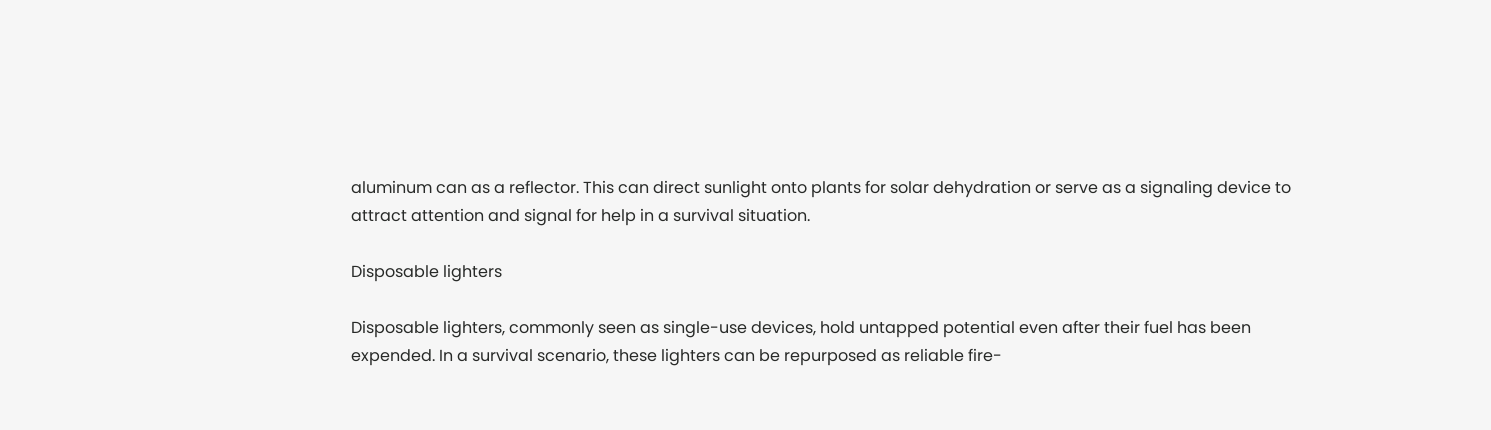aluminum can as a reflector. This can direct sunlight onto plants for solar dehydration or serve as a signaling device to attract attention and signal for help in a survival situation.

Disposable lighters

Disposable lighters, commonly seen as single-use devices, hold untapped potential even after their fuel has been expended. In a survival scenario, these lighters can be repurposed as reliable fire-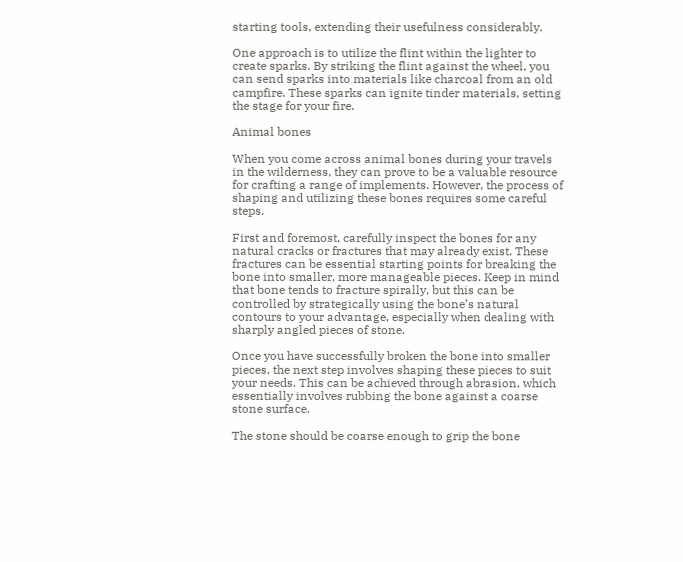starting tools, extending their usefulness considerably.

One approach is to utilize the flint within the lighter to create sparks. By striking the flint against the wheel, you can send sparks into materials like charcoal from an old campfire. These sparks can ignite tinder materials, setting the stage for your fire.

Animal bones

When you come across animal bones during your travels in the wilderness, they can prove to be a valuable resource for crafting a range of implements. However, the process of shaping and utilizing these bones requires some careful steps.

First and foremost, carefully inspect the bones for any natural cracks or fractures that may already exist. These fractures can be essential starting points for breaking the bone into smaller, more manageable pieces. Keep in mind that bone tends to fracture spirally, but this can be controlled by strategically using the bone’s natural contours to your advantage, especially when dealing with sharply angled pieces of stone.

Once you have successfully broken the bone into smaller pieces, the next step involves shaping these pieces to suit your needs. This can be achieved through abrasion, which essentially involves rubbing the bone against a coarse stone surface.

The stone should be coarse enough to grip the bone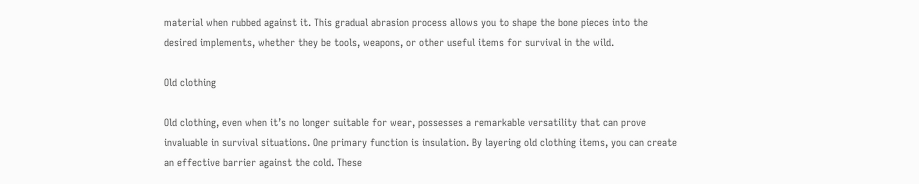material when rubbed against it. This gradual abrasion process allows you to shape the bone pieces into the desired implements, whether they be tools, weapons, or other useful items for survival in the wild.

Old clothing

Old clothing, even when it’s no longer suitable for wear, possesses a remarkable versatility that can prove invaluable in survival situations. One primary function is insulation. By layering old clothing items, you can create an effective barrier against the cold. These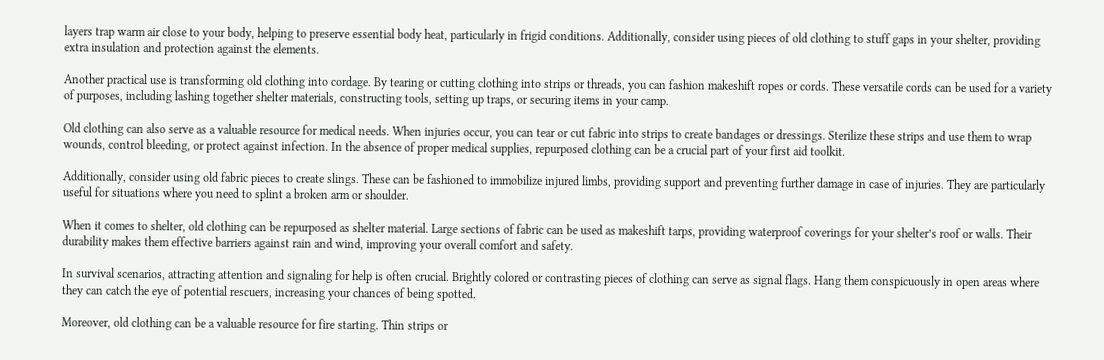layers trap warm air close to your body, helping to preserve essential body heat, particularly in frigid conditions. Additionally, consider using pieces of old clothing to stuff gaps in your shelter, providing extra insulation and protection against the elements.

Another practical use is transforming old clothing into cordage. By tearing or cutting clothing into strips or threads, you can fashion makeshift ropes or cords. These versatile cords can be used for a variety of purposes, including lashing together shelter materials, constructing tools, setting up traps, or securing items in your camp.

Old clothing can also serve as a valuable resource for medical needs. When injuries occur, you can tear or cut fabric into strips to create bandages or dressings. Sterilize these strips and use them to wrap wounds, control bleeding, or protect against infection. In the absence of proper medical supplies, repurposed clothing can be a crucial part of your first aid toolkit.

Additionally, consider using old fabric pieces to create slings. These can be fashioned to immobilize injured limbs, providing support and preventing further damage in case of injuries. They are particularly useful for situations where you need to splint a broken arm or shoulder.

When it comes to shelter, old clothing can be repurposed as shelter material. Large sections of fabric can be used as makeshift tarps, providing waterproof coverings for your shelter’s roof or walls. Their durability makes them effective barriers against rain and wind, improving your overall comfort and safety.

In survival scenarios, attracting attention and signaling for help is often crucial. Brightly colored or contrasting pieces of clothing can serve as signal flags. Hang them conspicuously in open areas where they can catch the eye of potential rescuers, increasing your chances of being spotted.

Moreover, old clothing can be a valuable resource for fire starting. Thin strips or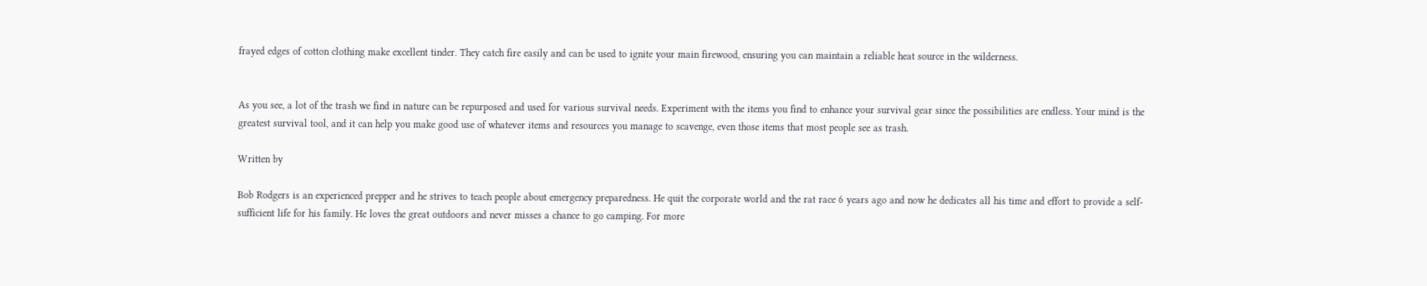frayed edges of cotton clothing make excellent tinder. They catch fire easily and can be used to ignite your main firewood, ensuring you can maintain a reliable heat source in the wilderness.


As you see, a lot of the trash we find in nature can be repurposed and used for various survival needs. Experiment with the items you find to enhance your survival gear since the possibilities are endless. Your mind is the greatest survival tool, and it can help you make good use of whatever items and resources you manage to scavenge, even those items that most people see as trash.

Written by

Bob Rodgers is an experienced prepper and he strives to teach people about emergency preparedness. He quit the corporate world and the rat race 6 years ago and now he dedicates all his time and effort to provide a self-sufficient life for his family. He loves the great outdoors and never misses a chance to go camping. For more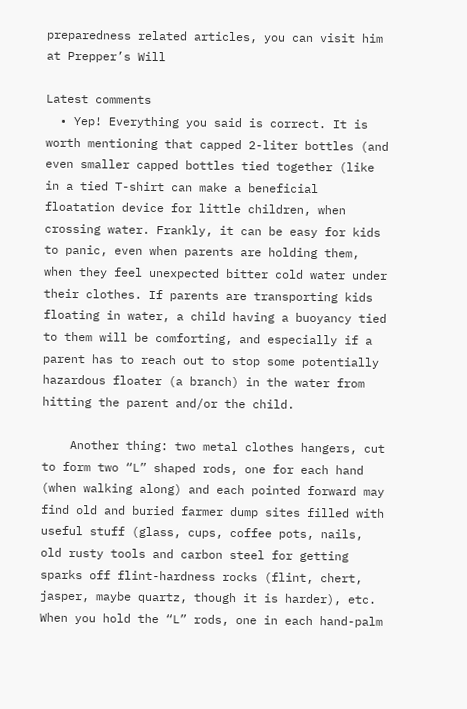preparedness related articles, you can visit him at Prepper’s Will

Latest comments
  • Yep! Everything you said is correct. It is worth mentioning that capped 2-liter bottles (and even smaller capped bottles tied together (like in a tied T-shirt can make a beneficial floatation device for little children, when crossing water. Frankly, it can be easy for kids to panic, even when parents are holding them, when they feel unexpected bitter cold water under their clothes. If parents are transporting kids floating in water, a child having a buoyancy tied to them will be comforting, and especially if a parent has to reach out to stop some potentially hazardous floater (a branch) in the water from hitting the parent and/or the child.

    Another thing: two metal clothes hangers, cut to form two “L” shaped rods, one for each hand (when walking along) and each pointed forward may find old and buried farmer dump sites filled with useful stuff (glass, cups, coffee pots, nails, old rusty tools and carbon steel for getting sparks off flint-hardness rocks (flint, chert, jasper, maybe quartz, though it is harder), etc. When you hold the “L” rods, one in each hand-palm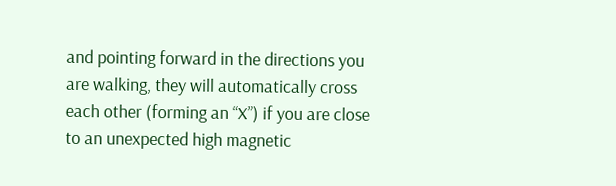and pointing forward in the directions you are walking, they will automatically cross each other (forming an “X”) if you are close to an unexpected high magnetic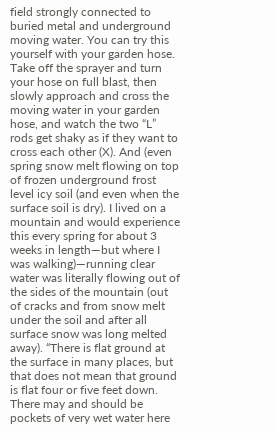field strongly connected to buried metal and underground moving water. You can try this yourself with your garden hose. Take off the sprayer and turn your hose on full blast, then slowly approach and cross the moving water in your garden hose, and watch the two “L” rods get shaky as if they want to cross each other (X). And (even spring snow melt flowing on top of frozen underground frost level icy soil (and even when the surface soil is dry). I lived on a mountain and would experience this every spring for about 3 weeks in length—but where I was walking)—running clear water was literally flowing out of the sides of the mountain (out of cracks and from snow melt under the soil and after all surface snow was long melted away). “There is flat ground at the surface in many places, but that does not mean that ground is flat four or five feet down. There may and should be pockets of very wet water here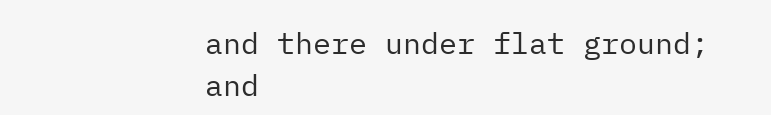and there under flat ground; and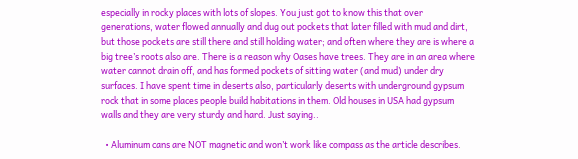especially in rocky places with lots of slopes. You just got to know this that over generations, water flowed annually and dug out pockets that later filled with mud and dirt, but those pockets are still there and still holding water; and often where they are is where a big tree’s roots also are. There is a reason why Oases have trees. They are in an area where water cannot drain off, and has formed pockets of sitting water (and mud) under dry surfaces. I have spent time in deserts also, particularly deserts with underground gypsum rock that in some places people build habitations in them. Old houses in USA had gypsum walls and they are very sturdy and hard. Just saying..

  • Aluminum cans are NOT magnetic and won’t work like compass as the article describes.